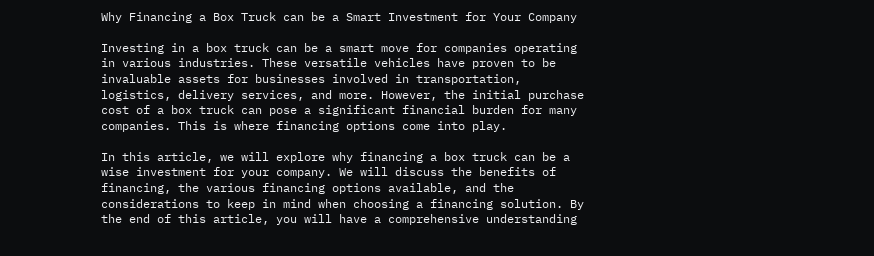Why Financing a Box Truck can be a Smart Investment for Your Company

Investing in a box truck can be a smart move for companies operating in various industries. These versatile vehicles have proven to be invaluable assets for businesses involved in transportation, logistics, delivery services, and more. However, the initial purchase cost of a box truck can pose a significant financial burden for many companies. This is where financing options come into play.

In this article, we will explore why financing a box truck can be a wise investment for your company. We will discuss the benefits of financing, the various financing options available, and the considerations to keep in mind when choosing a financing solution. By the end of this article, you will have a comprehensive understanding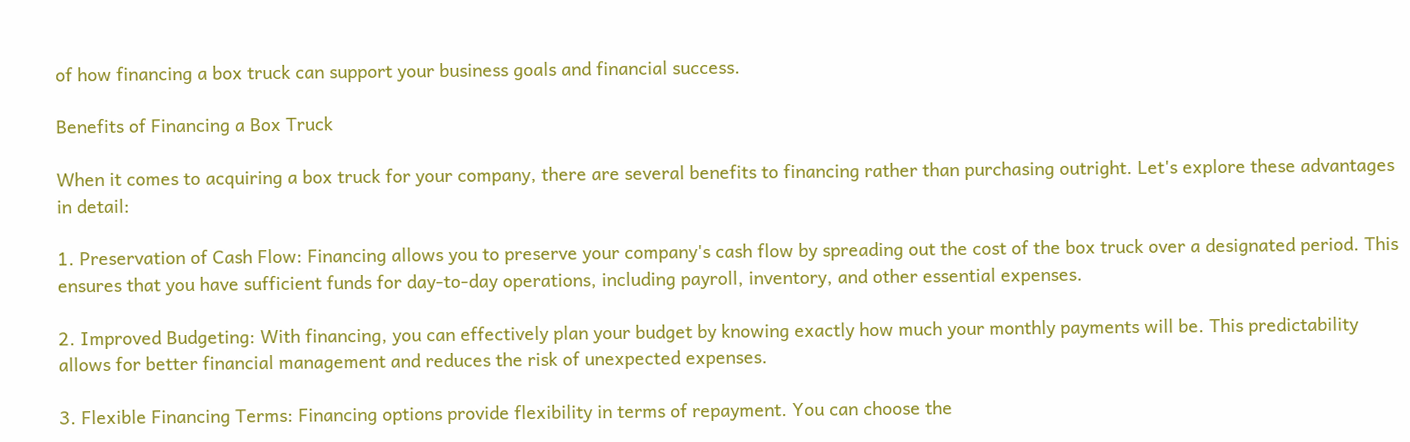of how financing a box truck can support your business goals and financial success.

Benefits of Financing a Box Truck

When it comes to acquiring a box truck for your company, there are several benefits to financing rather than purchasing outright. Let's explore these advantages in detail:

1. Preservation of Cash Flow: Financing allows you to preserve your company's cash flow by spreading out the cost of the box truck over a designated period. This ensures that you have sufficient funds for day-to-day operations, including payroll, inventory, and other essential expenses.

2. Improved Budgeting: With financing, you can effectively plan your budget by knowing exactly how much your monthly payments will be. This predictability allows for better financial management and reduces the risk of unexpected expenses.

3. Flexible Financing Terms: Financing options provide flexibility in terms of repayment. You can choose the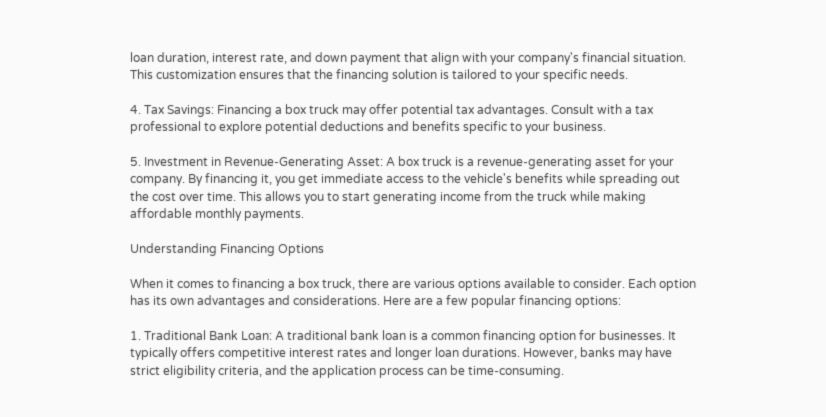loan duration, interest rate, and down payment that align with your company's financial situation. This customization ensures that the financing solution is tailored to your specific needs.

4. Tax Savings: Financing a box truck may offer potential tax advantages. Consult with a tax professional to explore potential deductions and benefits specific to your business.

5. Investment in Revenue-Generating Asset: A box truck is a revenue-generating asset for your company. By financing it, you get immediate access to the vehicle's benefits while spreading out the cost over time. This allows you to start generating income from the truck while making affordable monthly payments.

Understanding Financing Options

When it comes to financing a box truck, there are various options available to consider. Each option has its own advantages and considerations. Here are a few popular financing options:

1. Traditional Bank Loan: A traditional bank loan is a common financing option for businesses. It typically offers competitive interest rates and longer loan durations. However, banks may have strict eligibility criteria, and the application process can be time-consuming.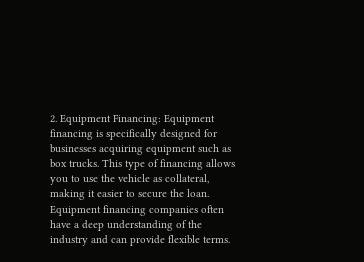2. Equipment Financing: Equipment financing is specifically designed for businesses acquiring equipment such as box trucks. This type of financing allows you to use the vehicle as collateral, making it easier to secure the loan. Equipment financing companies often have a deep understanding of the industry and can provide flexible terms.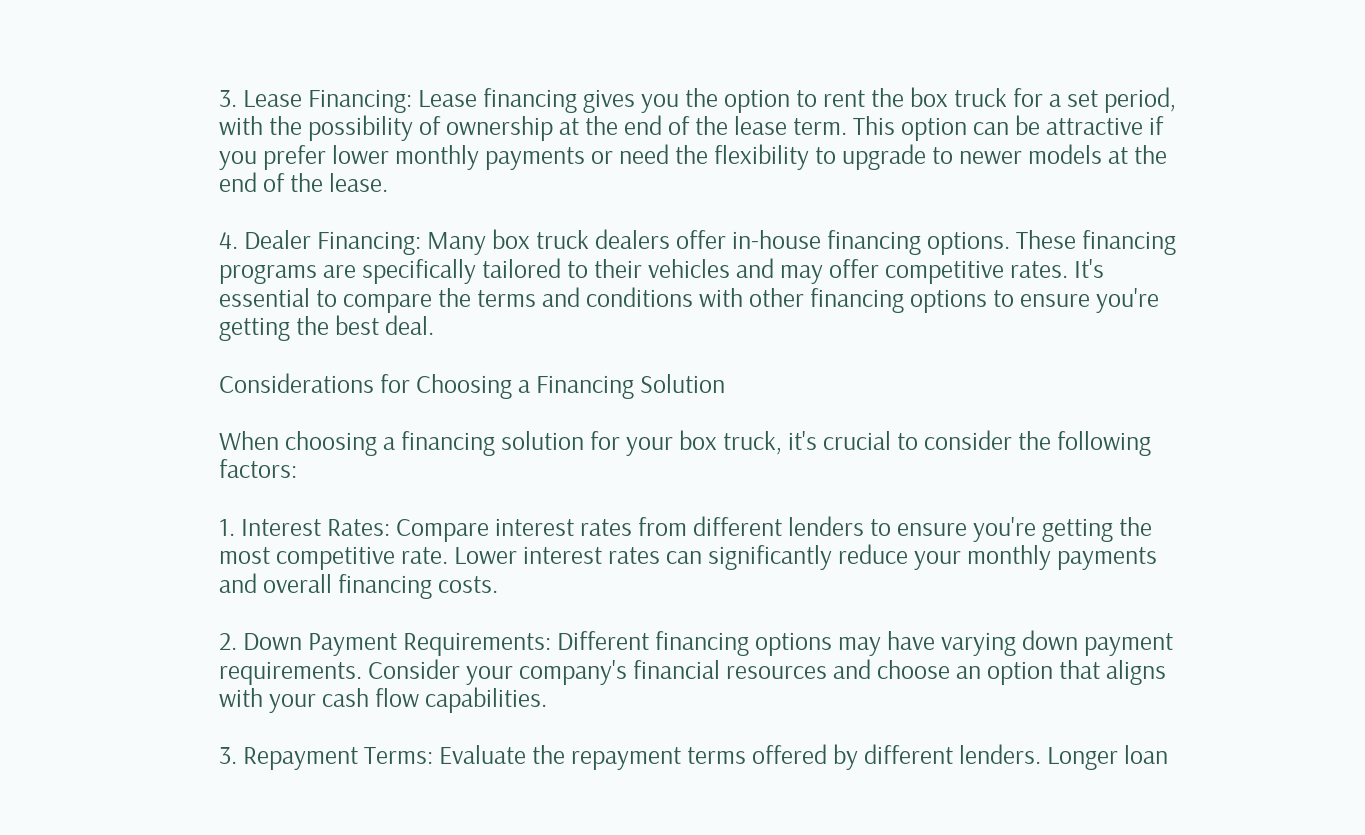3. Lease Financing: Lease financing gives you the option to rent the box truck for a set period, with the possibility of ownership at the end of the lease term. This option can be attractive if you prefer lower monthly payments or need the flexibility to upgrade to newer models at the end of the lease.

4. Dealer Financing: Many box truck dealers offer in-house financing options. These financing programs are specifically tailored to their vehicles and may offer competitive rates. It's essential to compare the terms and conditions with other financing options to ensure you're getting the best deal.

Considerations for Choosing a Financing Solution

When choosing a financing solution for your box truck, it's crucial to consider the following factors:

1. Interest Rates: Compare interest rates from different lenders to ensure you're getting the most competitive rate. Lower interest rates can significantly reduce your monthly payments and overall financing costs.

2. Down Payment Requirements: Different financing options may have varying down payment requirements. Consider your company's financial resources and choose an option that aligns with your cash flow capabilities.

3. Repayment Terms: Evaluate the repayment terms offered by different lenders. Longer loan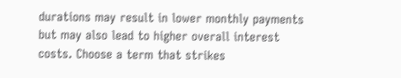durations may result in lower monthly payments but may also lead to higher overall interest costs. Choose a term that strikes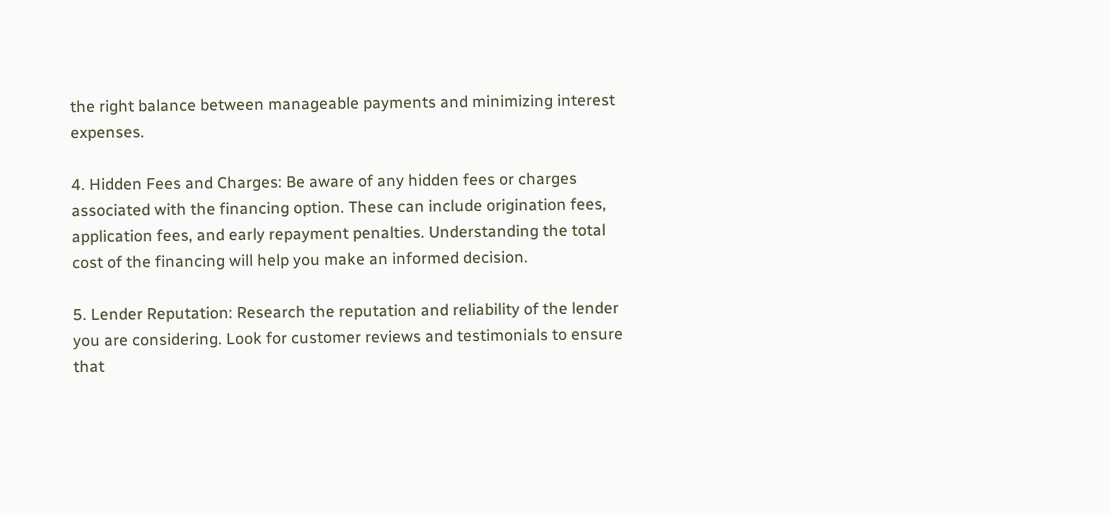the right balance between manageable payments and minimizing interest expenses.

4. Hidden Fees and Charges: Be aware of any hidden fees or charges associated with the financing option. These can include origination fees, application fees, and early repayment penalties. Understanding the total cost of the financing will help you make an informed decision.

5. Lender Reputation: Research the reputation and reliability of the lender you are considering. Look for customer reviews and testimonials to ensure that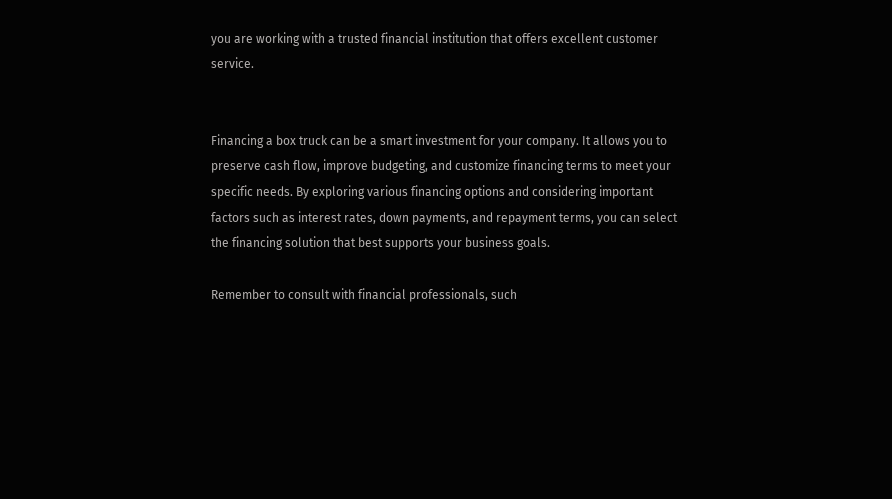you are working with a trusted financial institution that offers excellent customer service.


Financing a box truck can be a smart investment for your company. It allows you to preserve cash flow, improve budgeting, and customize financing terms to meet your specific needs. By exploring various financing options and considering important factors such as interest rates, down payments, and repayment terms, you can select the financing solution that best supports your business goals.

Remember to consult with financial professionals, such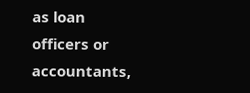as loan officers or accountants,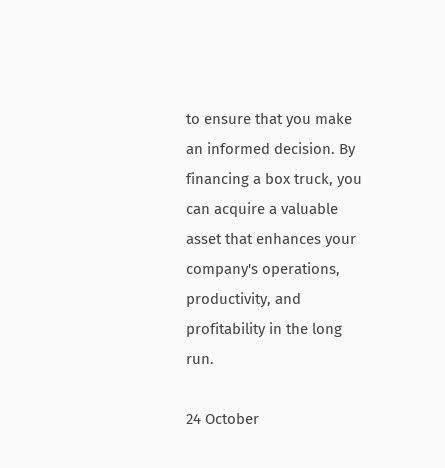to ensure that you make an informed decision. By financing a box truck, you can acquire a valuable asset that enhances your company's operations, productivity, and profitability in the long run.

24 October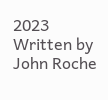2023
Written by John Roche